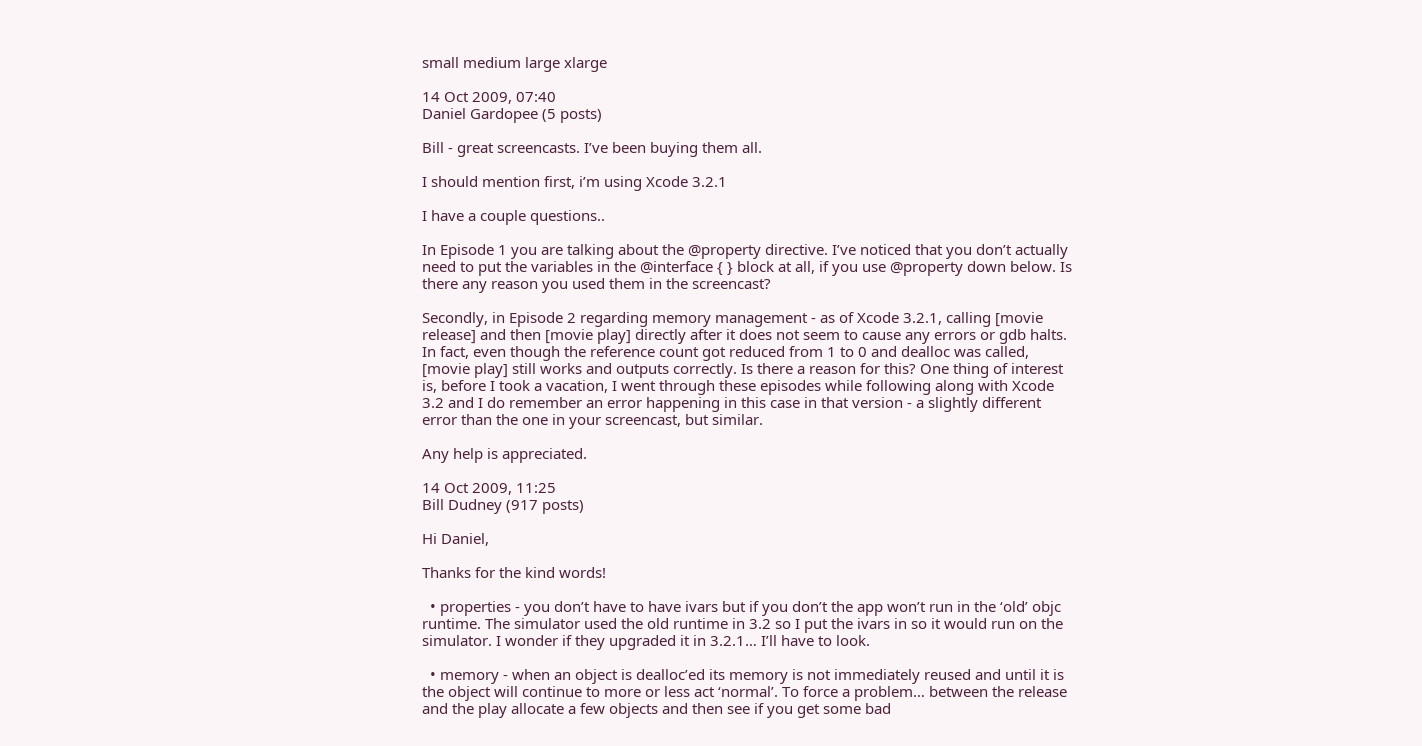small medium large xlarge

14 Oct 2009, 07:40
Daniel Gardopee (5 posts)

Bill - great screencasts. I’ve been buying them all.

I should mention first, i’m using Xcode 3.2.1

I have a couple questions..

In Episode 1 you are talking about the @property directive. I’ve noticed that you don’t actually need to put the variables in the @interface { } block at all, if you use @property down below. Is there any reason you used them in the screencast?

Secondly, in Episode 2 regarding memory management - as of Xcode 3.2.1, calling [movie release] and then [movie play] directly after it does not seem to cause any errors or gdb halts. In fact, even though the reference count got reduced from 1 to 0 and dealloc was called, [movie play] still works and outputs correctly. Is there a reason for this? One thing of interest is, before I took a vacation, I went through these episodes while following along with Xcode 3.2 and I do remember an error happening in this case in that version - a slightly different error than the one in your screencast, but similar.

Any help is appreciated.

14 Oct 2009, 11:25
Bill Dudney (917 posts)

Hi Daniel,

Thanks for the kind words!

  • properties - you don’t have to have ivars but if you don’t the app won’t run in the ‘old’ objc runtime. The simulator used the old runtime in 3.2 so I put the ivars in so it would run on the simulator. I wonder if they upgraded it in 3.2.1… I’ll have to look.

  • memory - when an object is dealloc’ed its memory is not immediately reused and until it is the object will continue to more or less act ‘normal’. To force a problem… between the release and the play allocate a few objects and then see if you get some bad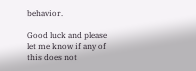behavior.

Good luck and please let me know if any of this does not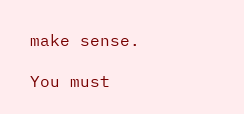make sense.

You must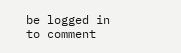be logged in to comment